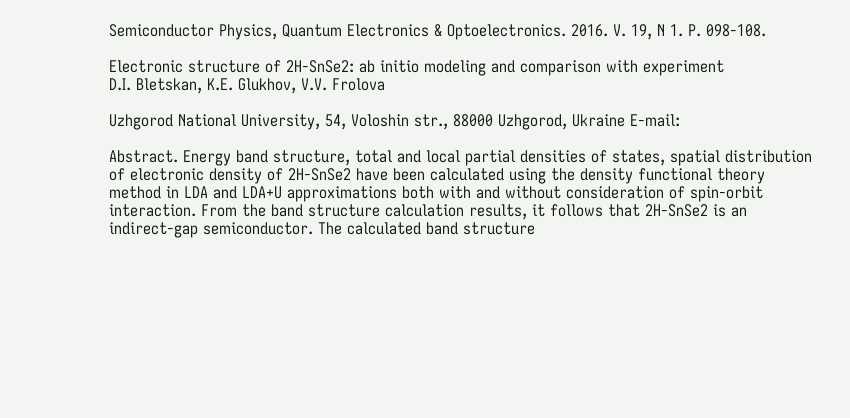Semiconductor Physics, Quantum Electronics & Optoelectronics. 2016. V. 19, N 1. P. 098-108.

Electronic structure of 2H-SnSe2: ab initio modeling and comparison with experiment
D.I. Bletskan, K.E. Glukhov, V.V. Frolova

Uzhgorod National University, 54, Voloshin str., 88000 Uzhgorod, Ukraine E-mail:

Abstract. Energy band structure, total and local partial densities of states, spatial distribution of electronic density of 2H-SnSe2 have been calculated using the density functional theory method in LDA and LDA+U approximations both with and without consideration of spin-orbit interaction. From the band structure calculation results, it follows that 2H-SnSe2 is an indirect-gap semiconductor. The calculated band structure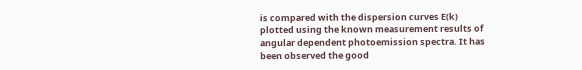is compared with the dispersion curves E(k) plotted using the known measurement results of angular dependent photoemission spectra. It has been observed the good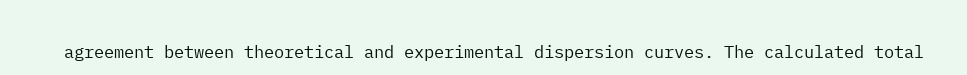agreement between theoretical and experimental dispersion curves. The calculated total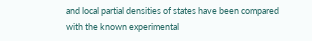and local partial densities of states have been compared with the known experimental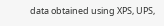data obtained using XPS, UPS,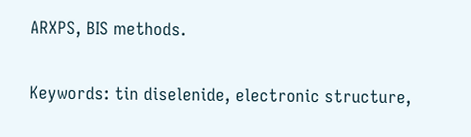ARXPS, BIS methods.

Keywords: tin diselenide, electronic structure,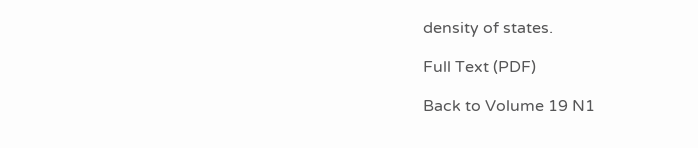density of states.

Full Text (PDF)

Back to Volume 19 N1